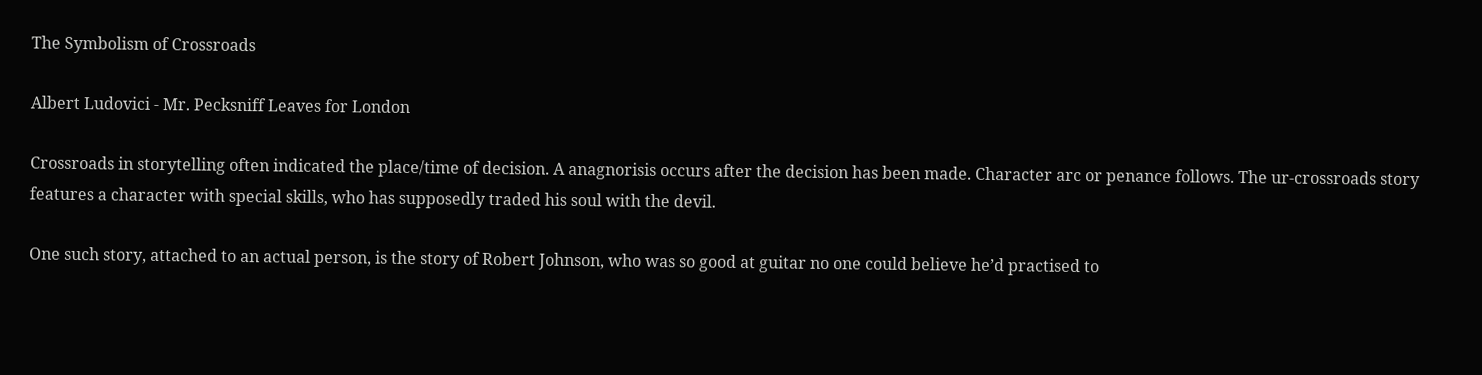The Symbolism of Crossroads

Albert Ludovici - Mr. Pecksniff Leaves for London

Crossroads in storytelling often indicated the place/time of decision. A anagnorisis occurs after the decision has been made. Character arc or penance follows. The ur-crossroads story features a character with special skills, who has supposedly traded his soul with the devil.

One such story, attached to an actual person, is the story of Robert Johnson, who was so good at guitar no one could believe he’d practised to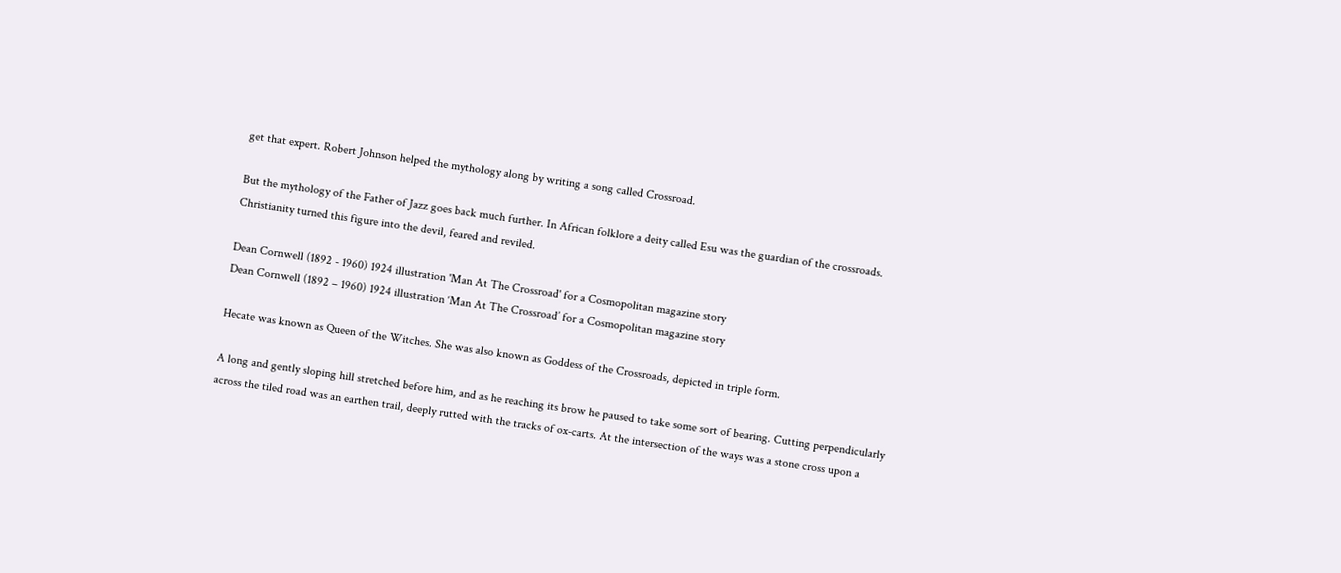get that expert. Robert Johnson helped the mythology along by writing a song called Crossroad.

But the mythology of the Father of Jazz goes back much further. In African folklore a deity called Esu was the guardian of the crossroads. Christianity turned this figure into the devil, feared and reviled.

Dean Cornwell (1892 - 1960) 1924 illustration 'Man At The Crossroad' for a Cosmopolitan magazine story
Dean Cornwell (1892 – 1960) 1924 illustration ‘Man At The Crossroad’ for a Cosmopolitan magazine story

Hecate was known as Queen of the Witches. She was also known as Goddess of the Crossroads, depicted in triple form.

A long and gently sloping hill stretched before him, and as he reaching its brow he paused to take some sort of bearing. Cutting perpendicularly across the tiled road was an earthen trail, deeply rutted with the tracks of ox-carts. At the intersection of the ways was a stone cross upon a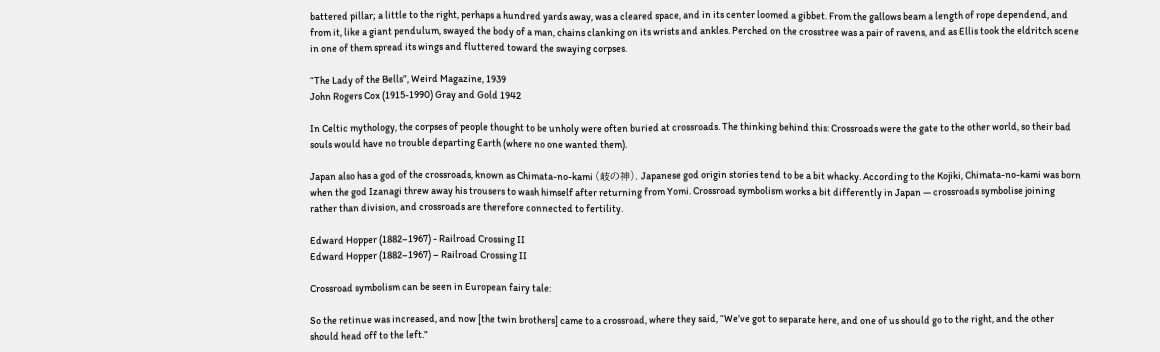battered pillar; a little to the right, perhaps a hundred yards away, was a cleared space, and in its center loomed a gibbet. From the gallows beam a length of rope dependend, and from it, like a giant pendulum, swayed the body of a man, chains clanking on its wrists and ankles. Perched on the crosstree was a pair of ravens, and as Ellis took the eldritch scene in one of them spread its wings and fluttered toward the swaying corpses.

“The Lady of the Bells”, Weird Magazine, 1939
John Rogers Cox (1915-1990) Gray and Gold 1942

In Celtic mythology, the corpses of people thought to be unholy were often buried at crossroads. The thinking behind this: Crossroads were the gate to the other world, so their bad souls would have no trouble departing Earth (where no one wanted them).

Japan also has a god of the crossroads, known as Chimata-no-kami (岐の神). Japanese god origin stories tend to be a bit whacky. According to the Kojiki, Chimata-no-kami was born when the god Izanagi threw away his trousers to wash himself after returning from Yomi. Crossroad symbolism works a bit differently in Japan — crossroads symbolise joining rather than division, and crossroads are therefore connected to fertility.

Edward Hopper (1882–1967) - Railroad Crossing II
Edward Hopper (1882–1967) – Railroad Crossing II

Crossroad symbolism can be seen in European fairy tale:

So the retinue was increased, and now [the twin brothers] came to a crossroad, where they said, “We’ve got to separate here, and one of us should go to the right, and the other should head off to the left.”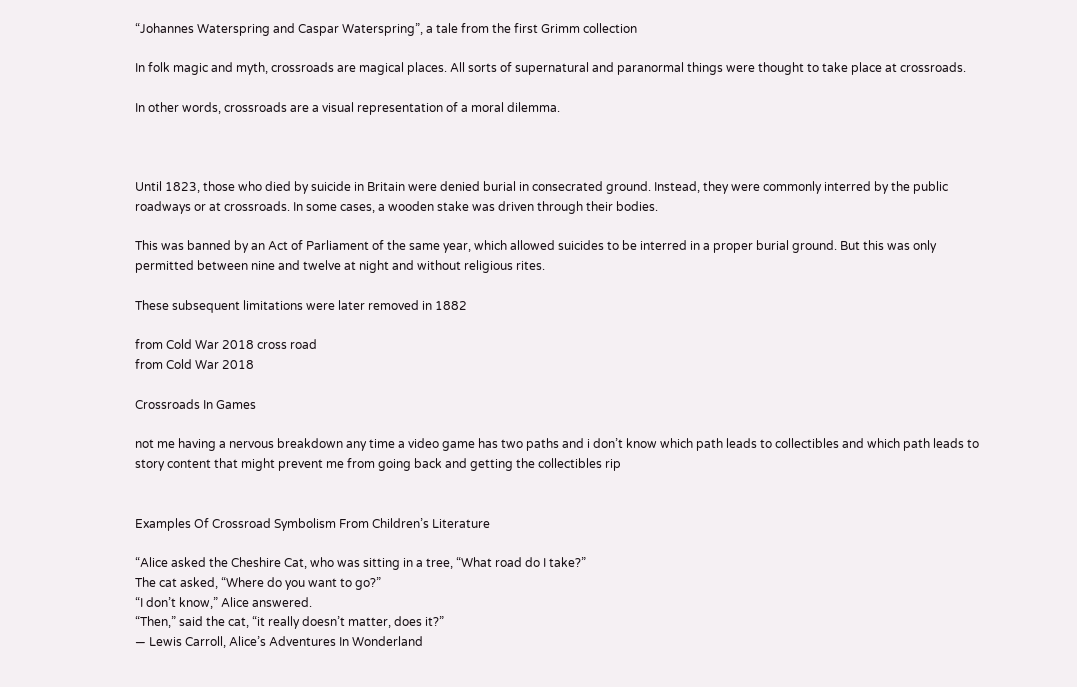“Johannes Waterspring and Caspar Waterspring”, a tale from the first Grimm collection

In folk magic and myth, crossroads are magical places. All sorts of supernatural and paranormal things were thought to take place at crossroads.

In other words, crossroads are a visual representation of a moral dilemma.



Until 1823, those who died by suicide in Britain were denied burial in consecrated ground. Instead, they were commonly interred by the public roadways or at crossroads. In some cases, a wooden stake was driven through their bodies.

This was banned by an Act of Parliament of the same year, which allowed suicides to be interred in a proper burial ground. But this was only permitted between nine and twelve at night and without religious rites.

These subsequent limitations were later removed in 1882

from Cold War 2018 cross road
from Cold War 2018

Crossroads In Games

not me having a nervous breakdown any time a video game has two paths and i don’t know which path leads to collectibles and which path leads to story content that might prevent me from going back and getting the collectibles rip


Examples Of Crossroad Symbolism From Children’s Literature

“Alice asked the Cheshire Cat, who was sitting in a tree, “What road do I take?”
The cat asked, “Where do you want to go?”
“I don’t know,” Alice answered.
“Then,” said the cat, “it really doesn’t matter, does it?”
― Lewis Carroll, Alice’s Adventures In Wonderland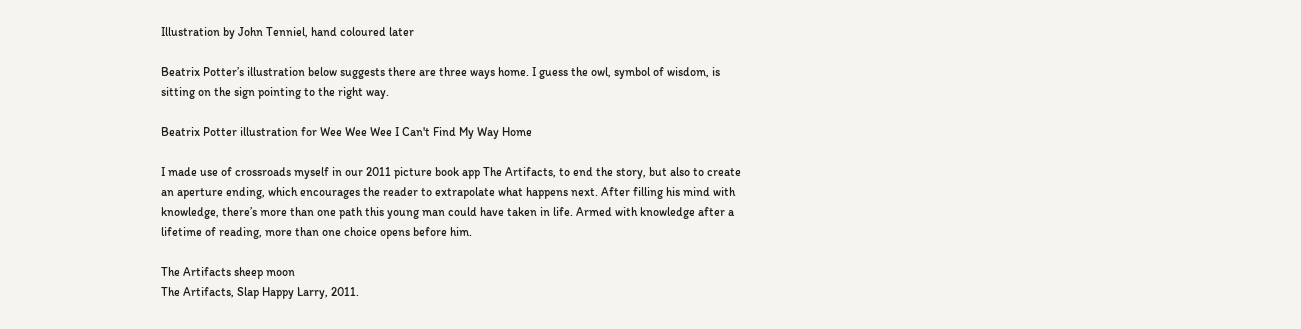Illustration by John Tenniel, hand coloured later

Beatrix Potter’s illustration below suggests there are three ways home. I guess the owl, symbol of wisdom, is sitting on the sign pointing to the right way.

Beatrix Potter illustration for Wee Wee Wee I Can't Find My Way Home

I made use of crossroads myself in our 2011 picture book app The Artifacts, to end the story, but also to create an aperture ending, which encourages the reader to extrapolate what happens next. After filling his mind with knowledge, there’s more than one path this young man could have taken in life. Armed with knowledge after a lifetime of reading, more than one choice opens before him.

The Artifacts sheep moon
The Artifacts, Slap Happy Larry, 2011.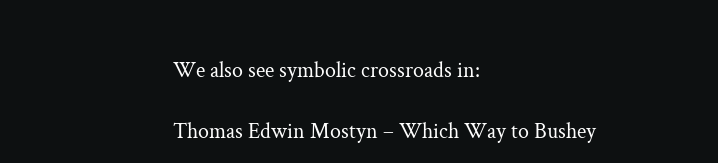We also see symbolic crossroads in:

Thomas Edwin Mostyn – Which Way to Bushey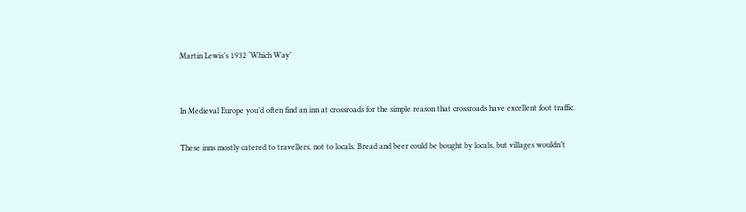Martin Lewis’s 1932 ‘Which Way’


In Medieval Europe you’d often find an inn at crossroads for the simple reason that crossroads have excellent foot traffic.

These inns mostly catered to travellers, not to locals. Bread and beer could be bought by locals, but villages wouldn’t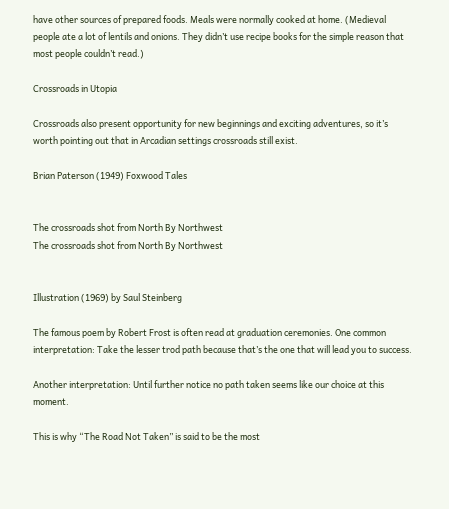have other sources of prepared foods. Meals were normally cooked at home. (Medieval people ate a lot of lentils and onions. They didn’t use recipe books for the simple reason that most people couldn’t read.)

Crossroads in Utopia

Crossroads also present opportunity for new beginnings and exciting adventures, so it’s worth pointing out that in Arcadian settings crossroads still exist.

Brian Paterson (1949) Foxwood Tales


The crossroads shot from North By Northwest
The crossroads shot from North By Northwest


Illustration (1969) by Saul Steinberg

The famous poem by Robert Frost is often read at graduation ceremonies. One common interpretation: Take the lesser trod path because that’s the one that will lead you to success.

Another interpretation: Until further notice no path taken seems like our choice at this moment.

This is why “The Road Not Taken” is said to be the most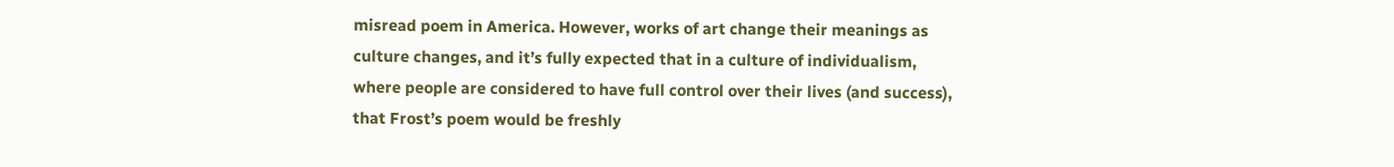misread poem in America. However, works of art change their meanings as culture changes, and it’s fully expected that in a culture of individualism, where people are considered to have full control over their lives (and success), that Frost’s poem would be freshly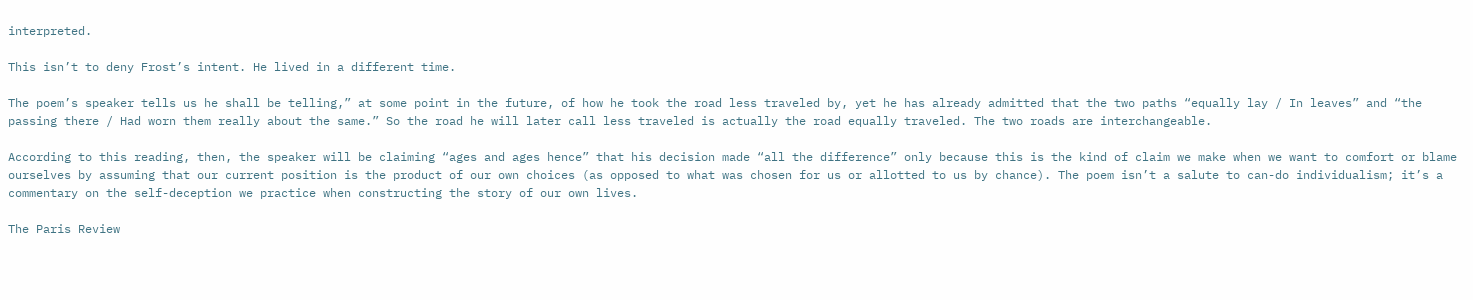interpreted.

This isn’t to deny Frost’s intent. He lived in a different time.

The poem’s speaker tells us he shall be telling,” at some point in the future, of how he took the road less traveled by, yet he has already admitted that the two paths “equally lay / In leaves” and “the passing there / Had worn them really about the same.” So the road he will later call less traveled is actually the road equally traveled. The two roads are interchangeable.

According to this reading, then, the speaker will be claiming “ages and ages hence” that his decision made “all the difference” only because this is the kind of claim we make when we want to comfort or blame ourselves by assuming that our current position is the product of our own choices (as opposed to what was chosen for us or allotted to us by chance). The poem isn’t a salute to can-do individualism; it’s a commentary on the self-deception we practice when constructing the story of our own lives.

The Paris Review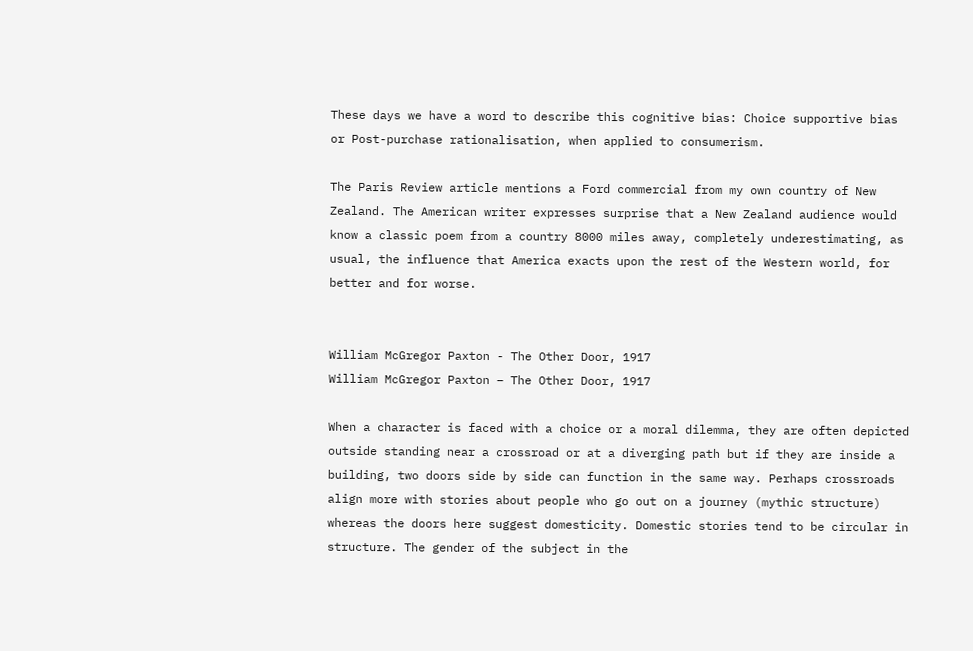These days we have a word to describe this cognitive bias: Choice supportive bias or Post-purchase rationalisation, when applied to consumerism.

The Paris Review article mentions a Ford commercial from my own country of New Zealand. The American writer expresses surprise that a New Zealand audience would know a classic poem from a country 8000 miles away, completely underestimating, as usual, the influence that America exacts upon the rest of the Western world, for better and for worse.


William McGregor Paxton - The Other Door, 1917
William McGregor Paxton – The Other Door, 1917

When a character is faced with a choice or a moral dilemma, they are often depicted outside standing near a crossroad or at a diverging path but if they are inside a building, two doors side by side can function in the same way. Perhaps crossroads align more with stories about people who go out on a journey (mythic structure) whereas the doors here suggest domesticity. Domestic stories tend to be circular in structure. The gender of the subject in the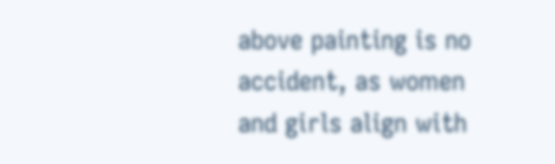above painting is no accident, as women and girls align with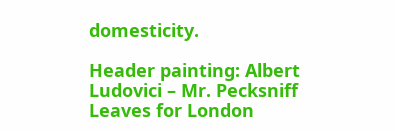domesticity.

Header painting: Albert Ludovici – Mr. Pecksniff Leaves for London